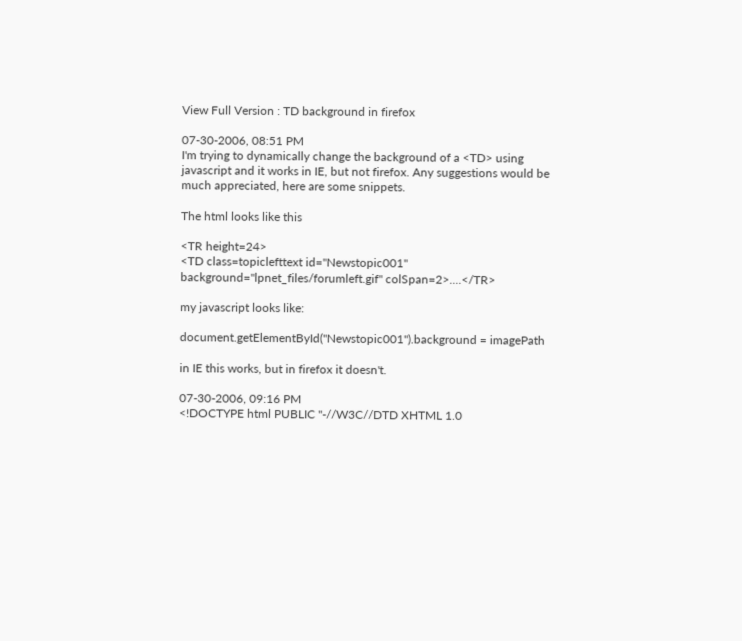View Full Version : TD background in firefox

07-30-2006, 08:51 PM
I'm trying to dynamically change the background of a <TD> using javascript and it works in IE, but not firefox. Any suggestions would be much appreciated, here are some snippets.

The html looks like this

<TR height=24>
<TD class=topiclefttext id="Newstopic001"
background="lpnet_files/forumleft.gif" colSpan=2>....</TR>

my javascript looks like:

document.getElementById("Newstopic001").background = imagePath

in IE this works, but in firefox it doesn't.

07-30-2006, 09:16 PM
<!DOCTYPE html PUBLIC "-//W3C//DTD XHTML 1.0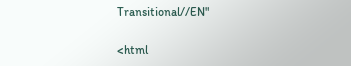Transitional//EN"

<html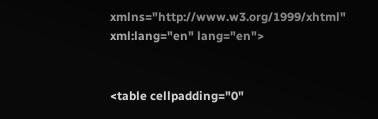xmlns="http://www.w3.org/1999/xhtml" xml:lang="en" lang="en">


<table cellpadding="0"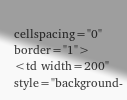cellspacing="0" border="1">
<td width=200" style="background-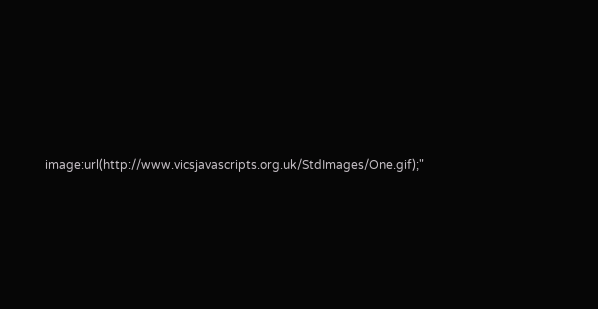image:url(http://www.vicsjavascripts.org.uk/StdImages/One.gif);"